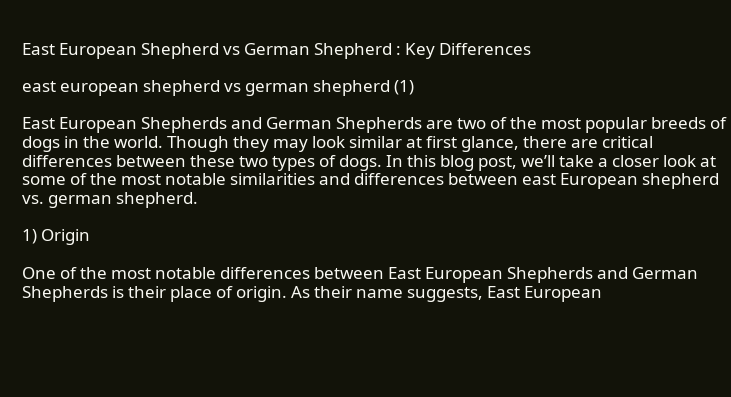East European Shepherd vs German Shepherd : Key Differences

east european shepherd vs german shepherd (1)

East European Shepherds and German Shepherds are two of the most popular breeds of dogs in the world. Though they may look similar at first glance, there are critical differences between these two types of dogs. In this blog post, we’ll take a closer look at some of the most notable similarities and differences between east European shepherd vs. german shepherd.

1) Origin

One of the most notable differences between East European Shepherds and German Shepherds is their place of origin. As their name suggests, East European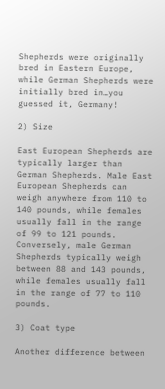Shepherds were originally bred in Eastern Europe, while German Shepherds were initially bred in…you guessed it, Germany!

2) Size

East European Shepherds are typically larger than German Shepherds. Male East European Shepherds can weigh anywhere from 110 to 140 pounds, while females usually fall in the range of 99 to 121 pounds. Conversely, male German Shepherds typically weigh between 88 and 143 pounds, while females usually fall in the range of 77 to 110 pounds.

3) Coat type

Another difference between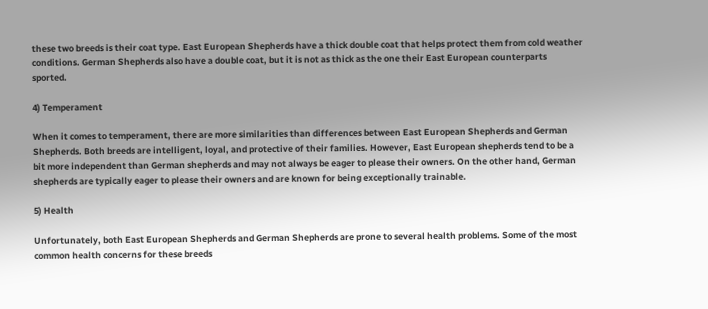these two breeds is their coat type. East European Shepherds have a thick double coat that helps protect them from cold weather conditions. German Shepherds also have a double coat, but it is not as thick as the one their East European counterparts sported.

4) Temperament

When it comes to temperament, there are more similarities than differences between East European Shepherds and German Shepherds. Both breeds are intelligent, loyal, and protective of their families. However, East European shepherds tend to be a bit more independent than German shepherds and may not always be eager to please their owners. On the other hand, German shepherds are typically eager to please their owners and are known for being exceptionally trainable.

5) Health

Unfortunately, both East European Shepherds and German Shepherds are prone to several health problems. Some of the most common health concerns for these breeds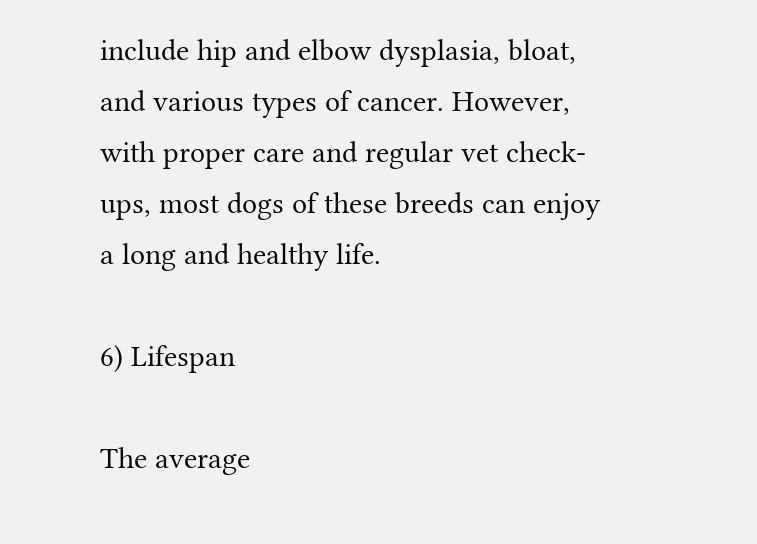include hip and elbow dysplasia, bloat, and various types of cancer. However, with proper care and regular vet check-ups, most dogs of these breeds can enjoy a long and healthy life.

6) Lifespan

The average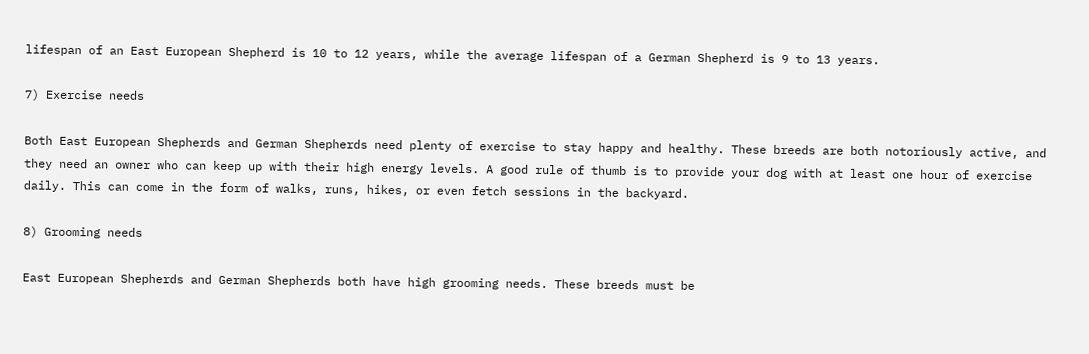lifespan of an East European Shepherd is 10 to 12 years, while the average lifespan of a German Shepherd is 9 to 13 years.

7) Exercise needs

Both East European Shepherds and German Shepherds need plenty of exercise to stay happy and healthy. These breeds are both notoriously active, and they need an owner who can keep up with their high energy levels. A good rule of thumb is to provide your dog with at least one hour of exercise daily. This can come in the form of walks, runs, hikes, or even fetch sessions in the backyard.

8) Grooming needs

East European Shepherds and German Shepherds both have high grooming needs. These breeds must be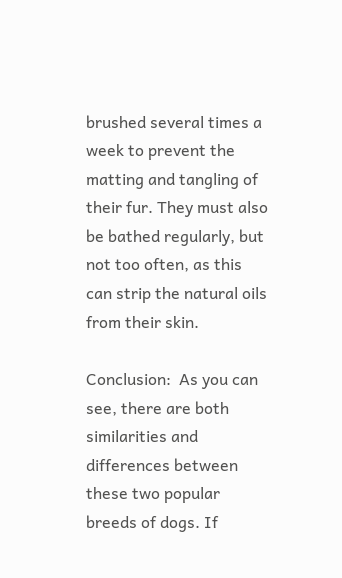brushed several times a week to prevent the matting and tangling of their fur. They must also be bathed regularly, but not too often, as this can strip the natural oils from their skin.

Conclusion:  As you can see, there are both similarities and differences between these two popular breeds of dogs. If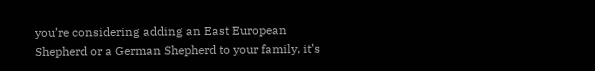you’re considering adding an East European Shepherd or a German Shepherd to your family, it’s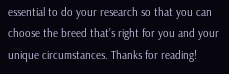essential to do your research so that you can choose the breed that’s right for you and your unique circumstances. Thanks for reading!